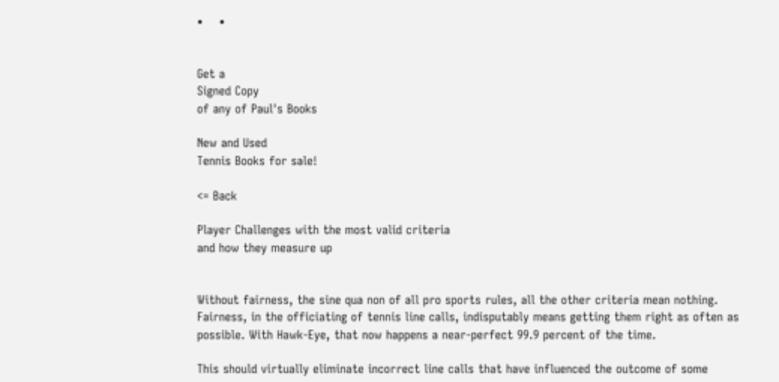•    •


Get a
Signed Copy
of any of Paul's Books

New and Used
Tennis Books for sale!

<= Back

Player Challenges with the most valid criteria
and how they measure up


Without fairness, the sine qua non of all pro sports rules, all the other criteria mean nothing. Fairness, in the officiating of tennis line calls, indisputably means getting them right as often as possible. With Hawk-Eye, that now happens a near-perfect 99.9 percent of the time.

This should virtually eliminate incorrect line calls that have influenced the outcome of some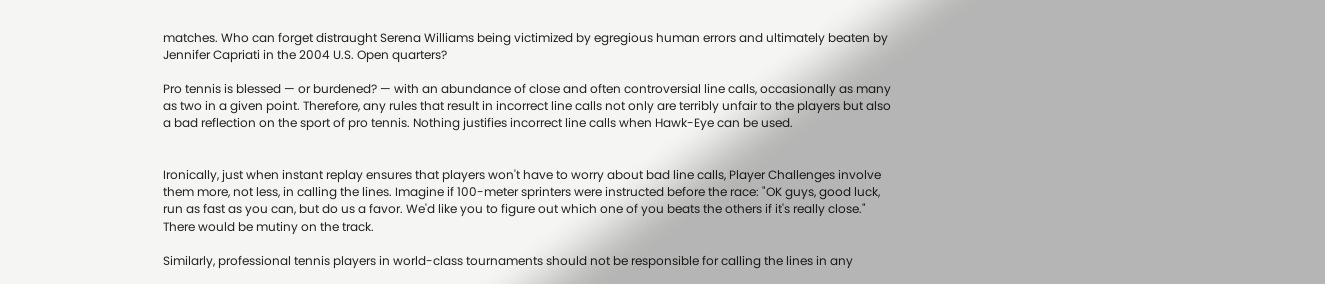matches. Who can forget distraught Serena Williams being victimized by egregious human errors and ultimately beaten by Jennifer Capriati in the 2004 U.S. Open quarters?

Pro tennis is blessed — or burdened? — with an abundance of close and often controversial line calls, occasionally as many as two in a given point. Therefore, any rules that result in incorrect line calls not only are terribly unfair to the players but also a bad reflection on the sport of pro tennis. Nothing justifies incorrect line calls when Hawk-Eye can be used.


Ironically, just when instant replay ensures that players won't have to worry about bad line calls, Player Challenges involve them more, not less, in calling the lines. Imagine if 100-meter sprinters were instructed before the race: "OK guys, good luck, run as fast as you can, but do us a favor. We'd like you to figure out which one of you beats the others if it's really close." There would be mutiny on the track.

Similarly, professional tennis players in world-class tournaments should not be responsible for calling the lines in any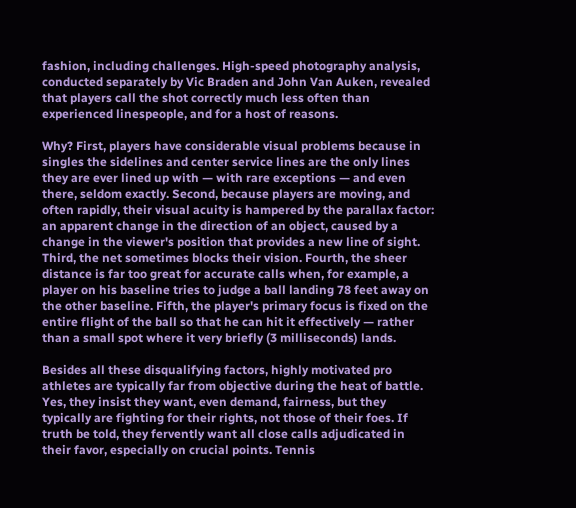fashion, including challenges. High-speed photography analysis, conducted separately by Vic Braden and John Van Auken, revealed that players call the shot correctly much less often than experienced linespeople, and for a host of reasons.

Why? First, players have considerable visual problems because in singles the sidelines and center service lines are the only lines they are ever lined up with — with rare exceptions — and even there, seldom exactly. Second, because players are moving, and often rapidly, their visual acuity is hampered by the parallax factor: an apparent change in the direction of an object, caused by a change in the viewer's position that provides a new line of sight. Third, the net sometimes blocks their vision. Fourth, the sheer distance is far too great for accurate calls when, for example, a player on his baseline tries to judge a ball landing 78 feet away on the other baseline. Fifth, the player's primary focus is fixed on the entire flight of the ball so that he can hit it effectively — rather than a small spot where it very briefly (3 milliseconds) lands.

Besides all these disqualifying factors, highly motivated pro athletes are typically far from objective during the heat of battle. Yes, they insist they want, even demand, fairness, but they typically are fighting for their rights, not those of their foes. If truth be told, they fervently want all close calls adjudicated in their favor, especially on crucial points. Tennis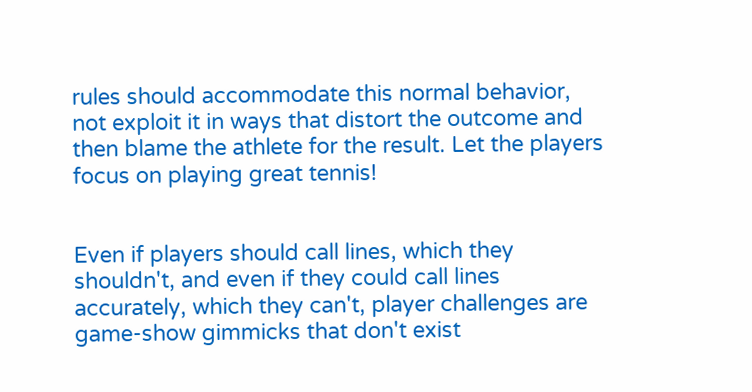rules should accommodate this normal behavior, not exploit it in ways that distort the outcome and then blame the athlete for the result. Let the players focus on playing great tennis!


Even if players should call lines, which they shouldn't, and even if they could call lines accurately, which they can't, player challenges are game-show gimmicks that don't exist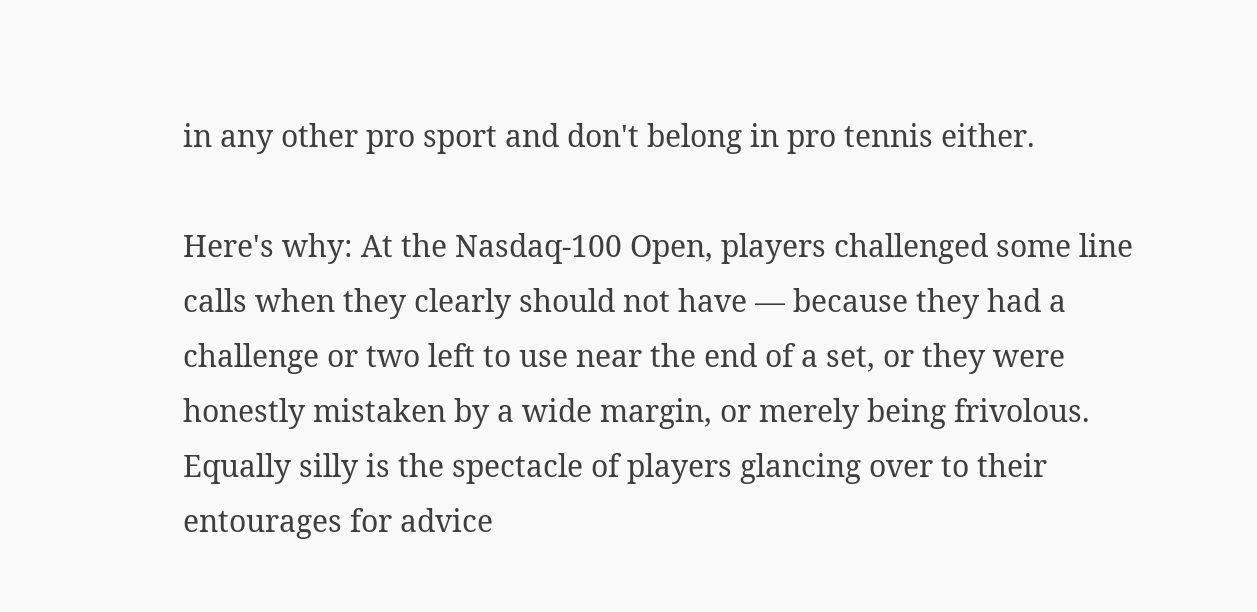in any other pro sport and don't belong in pro tennis either.

Here's why: At the Nasdaq-100 Open, players challenged some line calls when they clearly should not have — because they had a challenge or two left to use near the end of a set, or they were honestly mistaken by a wide margin, or merely being frivolous. Equally silly is the spectacle of players glancing over to their entourages for advice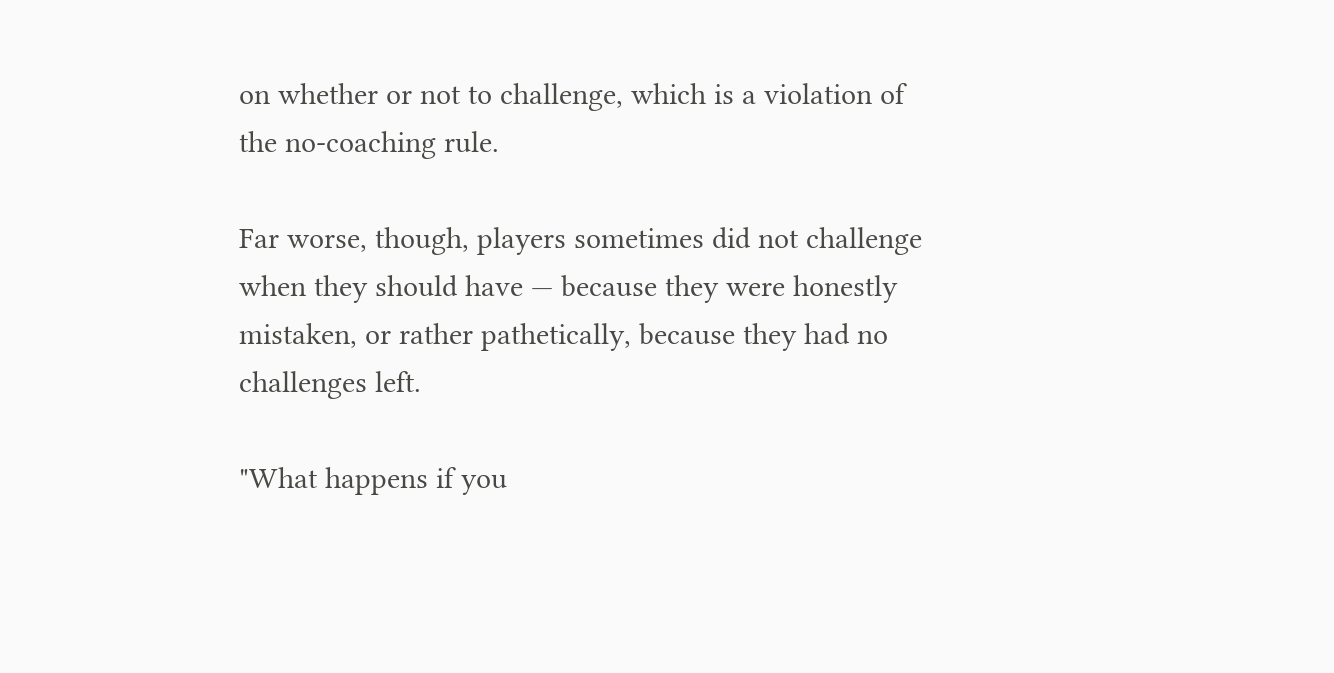on whether or not to challenge, which is a violation of the no-coaching rule.

Far worse, though, players sometimes did not challenge when they should have — because they were honestly mistaken, or rather pathetically, because they had no challenges left.

"What happens if you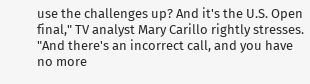use the challenges up? And it's the U.S. Open final," TV analyst Mary Carillo rightly stresses. "And there's an incorrect call, and you have no more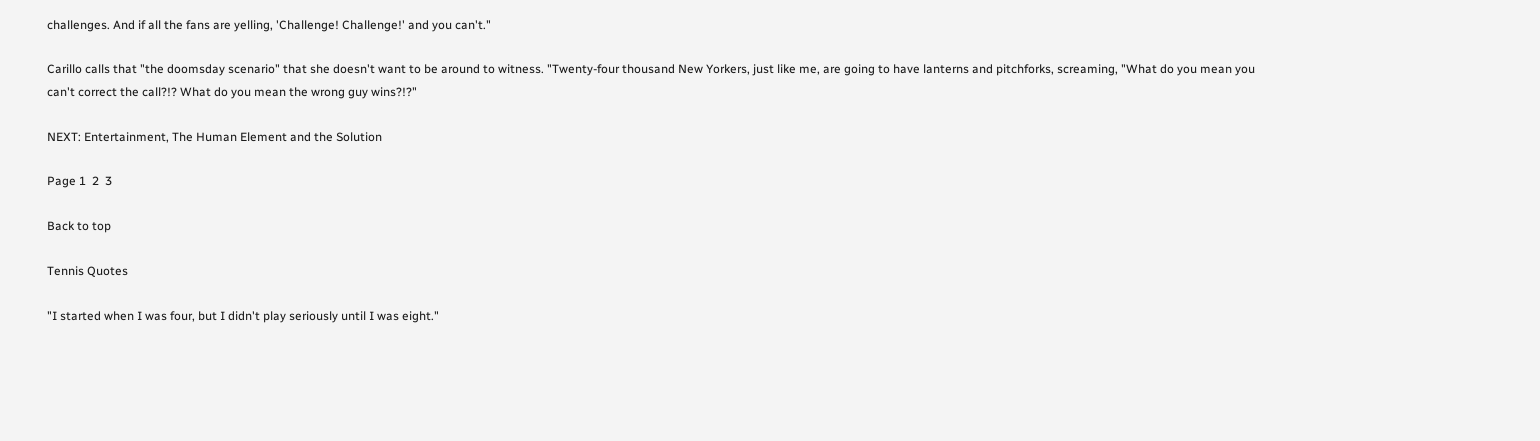challenges. And if all the fans are yelling, 'Challenge! Challenge!' and you can't."

Carillo calls that "the doomsday scenario" that she doesn't want to be around to witness. "Twenty-four thousand New Yorkers, just like me, are going to have lanterns and pitchforks, screaming, "What do you mean you can't correct the call?!? What do you mean the wrong guy wins?!?"

NEXT: Entertainment, The Human Element and the Solution

Page 1  2  3

Back to top

Tennis Quotes

"I started when I was four, but I didn't play seriously until I was eight."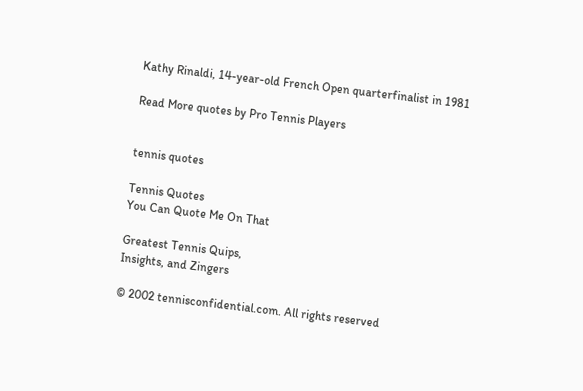Kathy Rinaldi, 14-year-old French Open quarterfinalist in 1981

Read More quotes by Pro Tennis Players


tennis quotes

Tennis Quotes
You Can Quote Me On That

Greatest Tennis Quips,
Insights, and Zingers

© 2002 tennisconfidential.com. All rights reserved